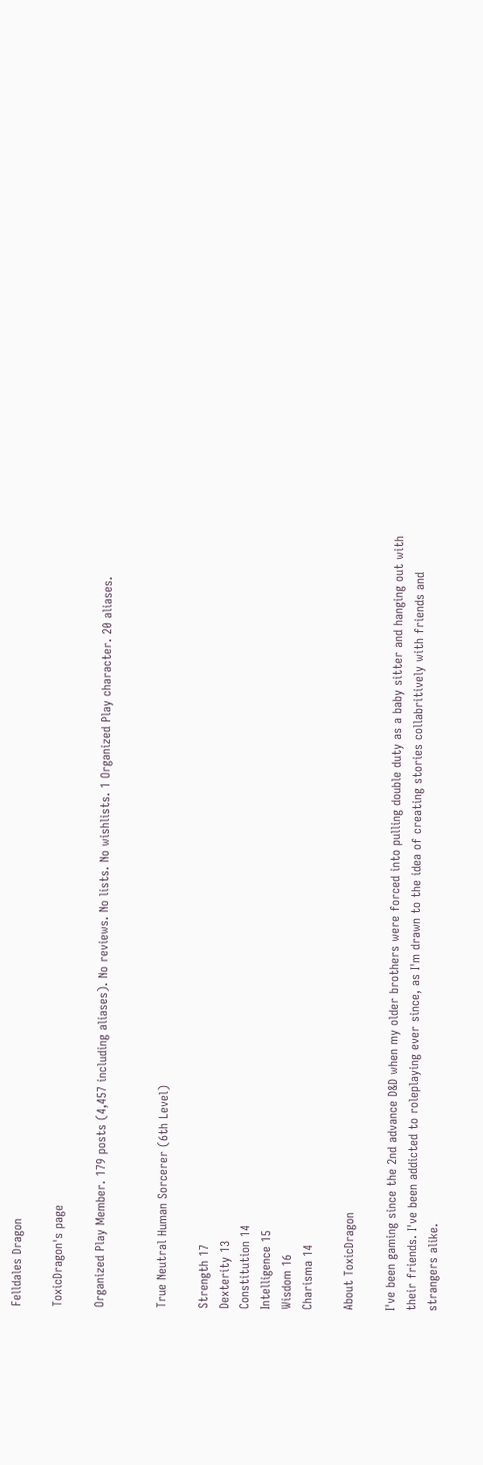Felldales Dragon

ToxicDragon's page

Organized Play Member. 179 posts (4,457 including aliases). No reviews. No lists. No wishlists. 1 Organized Play character. 20 aliases.


True Neutral Human Sorcerer (6th Level)

Strength 17
Dexterity 13
Constitution 14
Intelligence 15
Wisdom 16
Charisma 14

About ToxicDragon

I've been gaming since the 2nd advance D&D when my older brothers were forced into pulling double duty as a baby sitter and hanging out with their friends. I've been addicted to roleplaying ever since, as I'm drawn to the idea of creating stories collabritively with friends and strangers alike.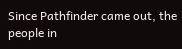Since Pathfinder came out, the people in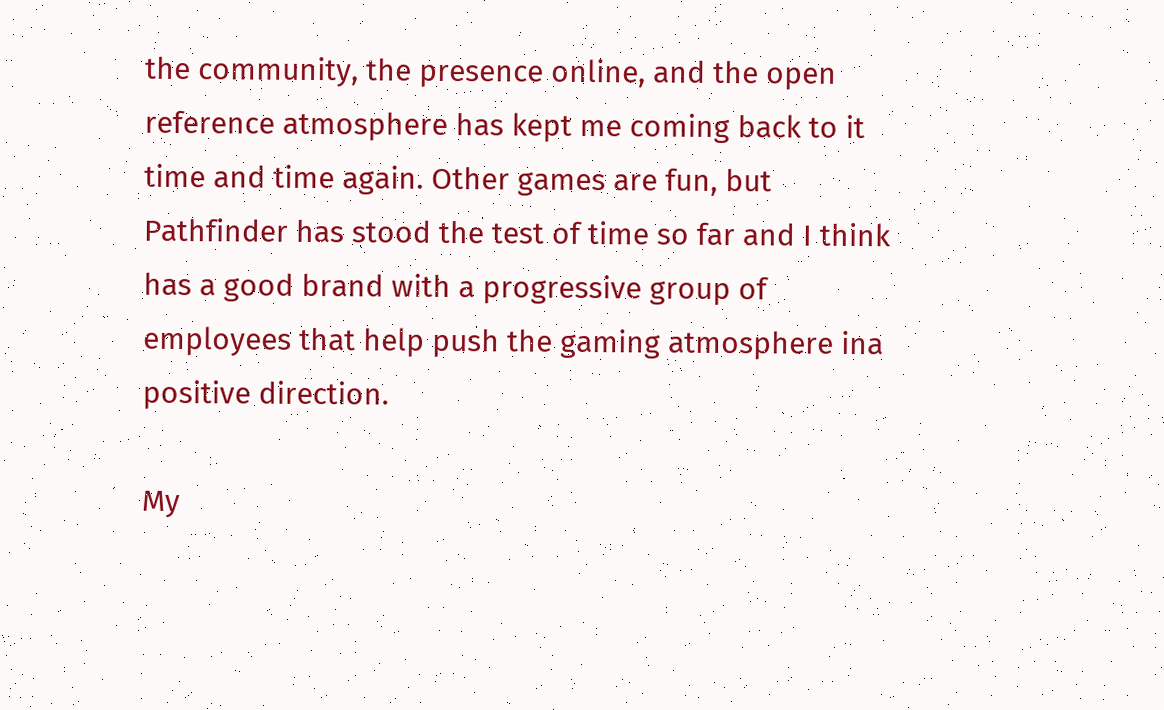the community, the presence online, and the open reference atmosphere has kept me coming back to it time and time again. Other games are fun, but Pathfinder has stood the test of time so far and I think has a good brand with a progressive group of employees that help push the gaming atmosphere ina positive direction.

My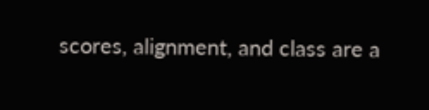scores, alignment, and class are a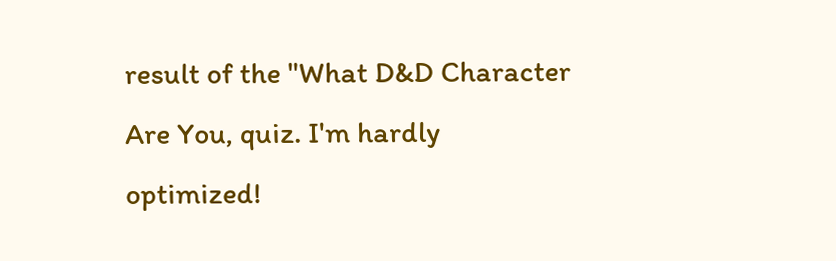result of the "What D&D Character Are You, quiz. I'm hardly optimized!